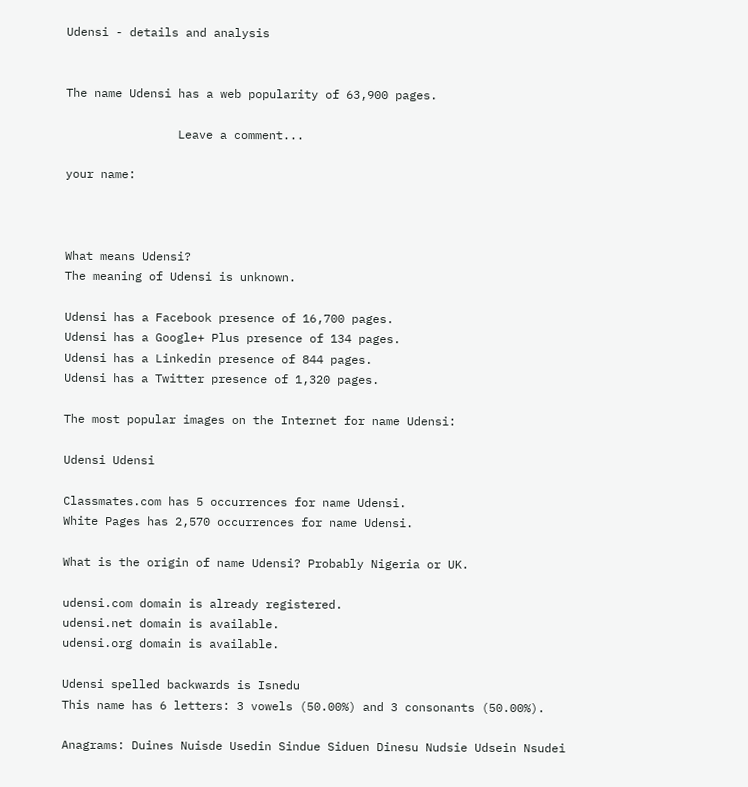Udensi - details and analysis


The name Udensi has a web popularity of 63,900 pages.

                Leave a comment...

your name:



What means Udensi?
The meaning of Udensi is unknown.

Udensi has a Facebook presence of 16,700 pages.
Udensi has a Google+ Plus presence of 134 pages.
Udensi has a Linkedin presence of 844 pages.
Udensi has a Twitter presence of 1,320 pages.

The most popular images on the Internet for name Udensi:

Udensi Udensi

Classmates.com has 5 occurrences for name Udensi.
White Pages has 2,570 occurrences for name Udensi.

What is the origin of name Udensi? Probably Nigeria or UK.

udensi.com domain is already registered.
udensi.net domain is available.
udensi.org domain is available.

Udensi spelled backwards is Isnedu
This name has 6 letters: 3 vowels (50.00%) and 3 consonants (50.00%).

Anagrams: Duines Nuisde Usedin Sindue Siduen Dinesu Nudsie Udsein Nsudei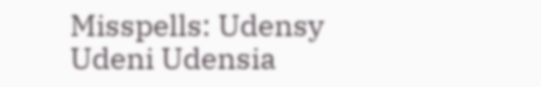Misspells: Udensy Udeni Udensia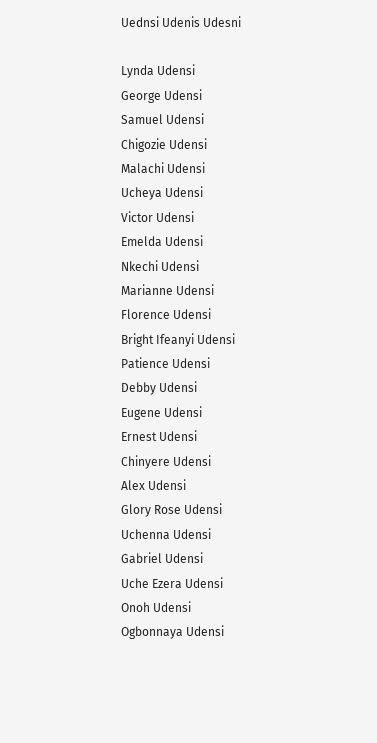Uednsi Udenis Udesni

Lynda Udensi
George Udensi
Samuel Udensi
Chigozie Udensi
Malachi Udensi
Ucheya Udensi
Victor Udensi
Emelda Udensi
Nkechi Udensi
Marianne Udensi
Florence Udensi
Bright Ifeanyi Udensi
Patience Udensi
Debby Udensi
Eugene Udensi
Ernest Udensi
Chinyere Udensi
Alex Udensi
Glory Rose Udensi
Uchenna Udensi
Gabriel Udensi
Uche Ezera Udensi
Onoh Udensi
Ogbonnaya Udensi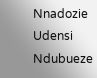Nnadozie Udensi
Ndubueze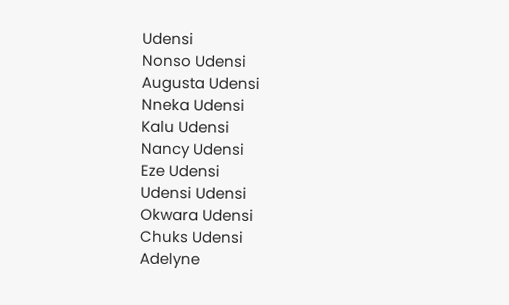Udensi
Nonso Udensi
Augusta Udensi
Nneka Udensi
Kalu Udensi
Nancy Udensi
Eze Udensi
Udensi Udensi
Okwara Udensi
Chuks Udensi
Adelyne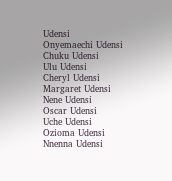Udensi
Onyemaechi Udensi
Chuku Udensi
Ulu Udensi
Cheryl Udensi
Margaret Udensi
Nene Udensi
Oscar Udensi
Uche Udensi
Ozioma Udensi
Nnenna Udensi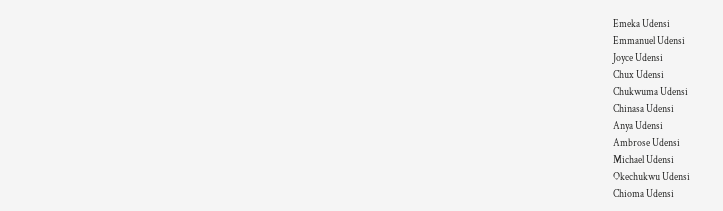Emeka Udensi
Emmanuel Udensi
Joyce Udensi
Chux Udensi
Chukwuma Udensi
Chinasa Udensi
Anya Udensi
Ambrose Udensi
Michael Udensi
Okechukwu Udensi
Chioma Udensi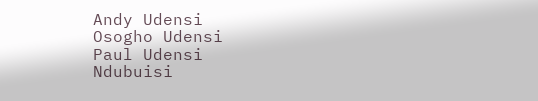Andy Udensi
Osogho Udensi
Paul Udensi
Ndubuisi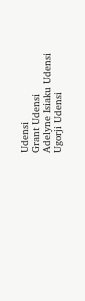Udensi
Grant Udensi
Adelyne Isiaku Udensi
Ugorji Udensi